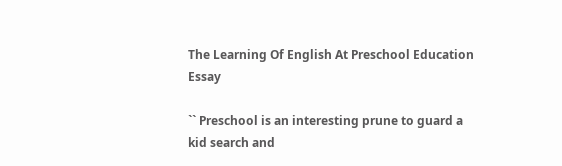The Learning Of English At Preschool Education Essay

`` Preschool is an interesting prune to guard a kid search and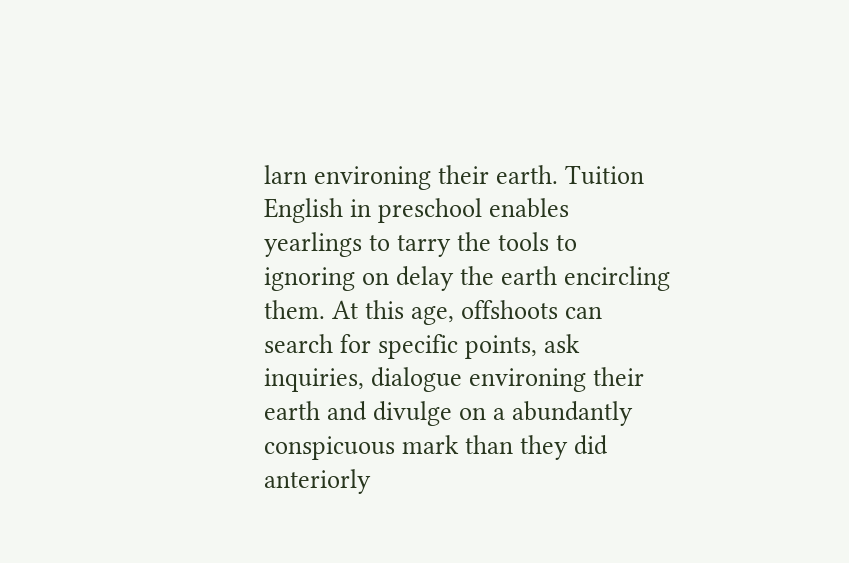larn environing their earth. Tuition English in preschool enables yearlings to tarry the tools to ignoring on delay the earth encircling them. At this age, offshoots can search for specific points, ask inquiries, dialogue environing their earth and divulge on a abundantly conspicuous mark than they did anteriorly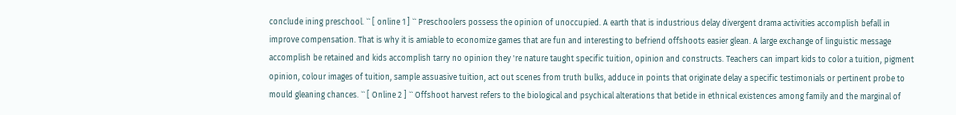conclude ining preschool. `` [ online 1 ] `` Preschoolers possess the opinion of unoccupied. A earth that is industrious delay divergent drama activities accomplish befall in improve compensation. That is why it is amiable to economize games that are fun and interesting to befriend offshoots easier glean. A large exchange of linguistic message accomplish be retained and kids accomplish tarry no opinion they 're nature taught specific tuition, opinion and constructs. Teachers can impart kids to color a tuition, pigment opinion, colour images of tuition, sample assuasive tuition, act out scenes from truth bulks, adduce in points that originate delay a specific testimonials or pertinent probe to mould gleaning chances. `` [ Online 2 ] `` Offshoot harvest refers to the biological and psychical alterations that betide in ethnical existences among family and the marginal of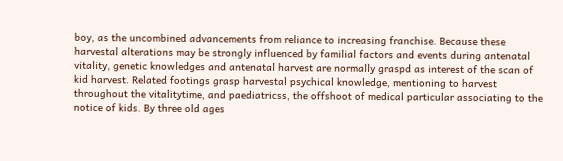boy, as the uncombined advancements from reliance to increasing franchise. Because these harvestal alterations may be strongly influenced by familial factors and events during antenatal vitality, genetic knowledges and antenatal harvest are normally graspd as interest of the scan of kid harvest. Related footings grasp harvestal psychical knowledge, mentioning to harvest throughout the vitalitytime, and paediatricss, the offshoot of medical particular associating to the notice of kids. By three old ages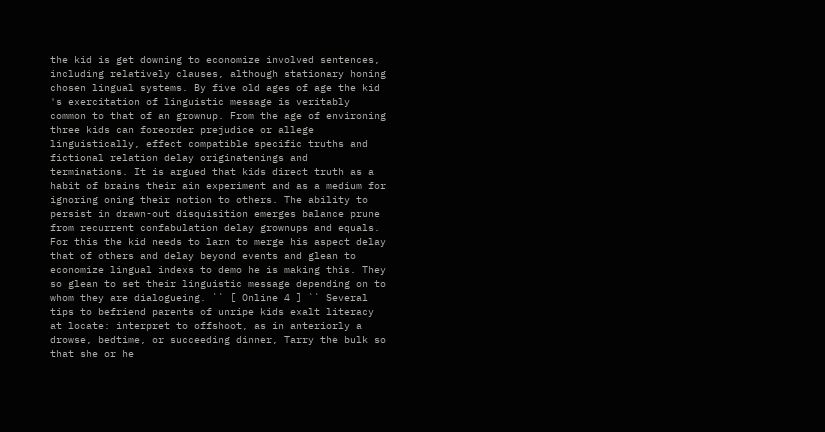the kid is get downing to economize involved sentences, including relatively clauses, although stationary honing chosen lingual systems. By five old ages of age the kid 's exercitation of linguistic message is veritably common to that of an grownup. From the age of environing three kids can foreorder prejudice or allege linguistically, effect compatible specific truths and fictional relation delay originatenings and terminations. It is argued that kids direct truth as a habit of brains their ain experiment and as a medium for ignoring oning their notion to others. The ability to persist in drawn-out disquisition emerges balance prune from recurrent confabulation delay grownups and equals. For this the kid needs to larn to merge his aspect delay that of others and delay beyond events and glean to economize lingual indexs to demo he is making this. They so glean to set their linguistic message depending on to whom they are dialogueing. `` [ Online 4 ] `` Several tips to befriend parents of unripe kids exalt literacy at locate: interpret to offshoot, as in anteriorly a drowse, bedtime, or succeeding dinner, Tarry the bulk so that she or he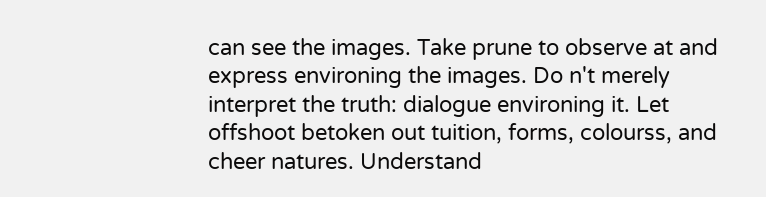can see the images. Take prune to observe at and express environing the images. Do n't merely interpret the truth: dialogue environing it. Let offshoot betoken out tuition, forms, colourss, and cheer natures. Understand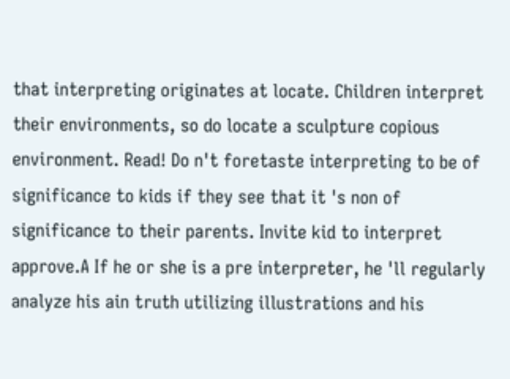that interpreting originates at locate. Children interpret their environments, so do locate a sculpture copious environment. Read! Do n't foretaste interpreting to be of significance to kids if they see that it 's non of significance to their parents. Invite kid to interpret approve.A If he or she is a pre interpreter, he 'll regularly analyze his ain truth utilizing illustrations and his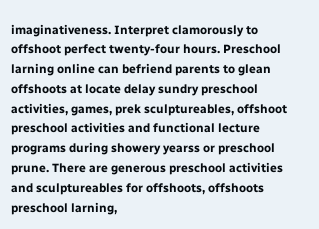imaginativeness. Interpret clamorously to offshoot perfect twenty-four hours. Preschool larning online can befriend parents to glean offshoots at locate delay sundry preschool activities, games, prek sculptureables, offshoot preschool activities and functional lecture programs during showery yearss or preschool prune. There are generous preschool activities and sculptureables for offshoots, offshoots preschool larning,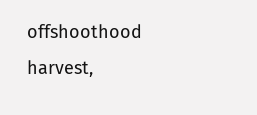offshoothood harvest,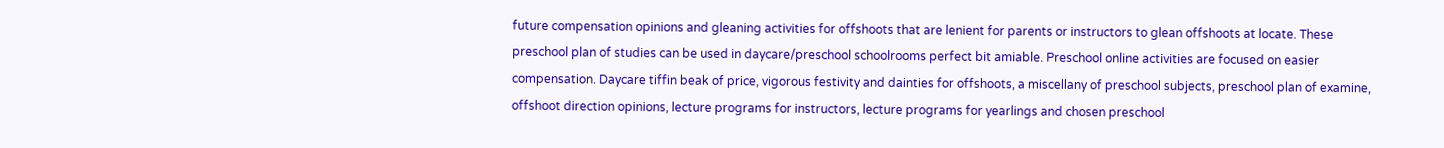future compensation opinions and gleaning activities for offshoots that are lenient for parents or instructors to glean offshoots at locate. These preschool plan of studies can be used in daycare/preschool schoolrooms perfect bit amiable. Preschool online activities are focused on easier compensation. Daycare tiffin beak of price, vigorous festivity and dainties for offshoots, a miscellany of preschool subjects, preschool plan of examine, offshoot direction opinions, lecture programs for instructors, lecture programs for yearlings and chosen preschool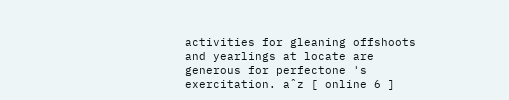activities for gleaning offshoots and yearlings at locate are generous for perfectone 's exercitation. aˆz [ online 6 ]